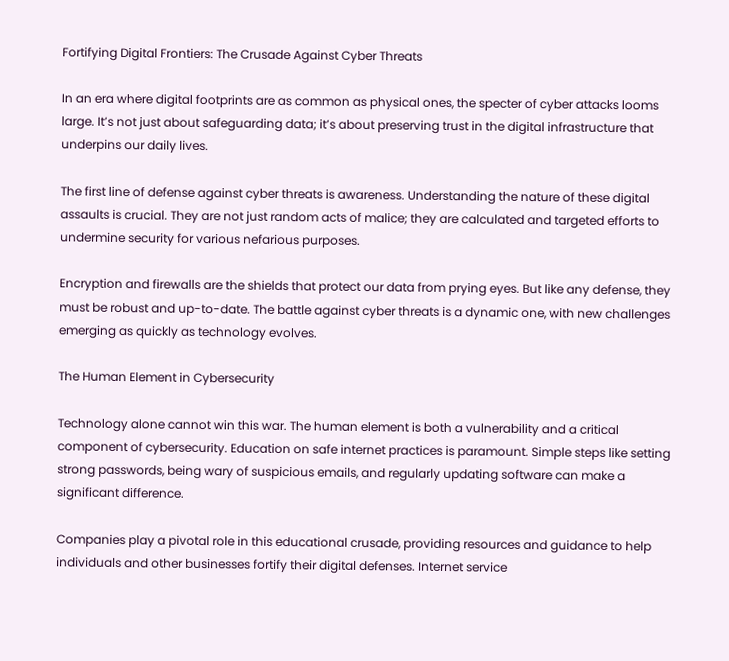Fortifying Digital Frontiers: The Crusade Against Cyber Threats

In an era where digital footprints are as common as physical ones, the specter of cyber attacks looms large. It’s not just about safeguarding data; it’s about preserving trust in the digital infrastructure that underpins our daily lives.

The first line of defense against cyber threats is awareness. Understanding the nature of these digital assaults is crucial. They are not just random acts of malice; they are calculated and targeted efforts to undermine security for various nefarious purposes.

Encryption and firewalls are the shields that protect our data from prying eyes. But like any defense, they must be robust and up-to-date. The battle against cyber threats is a dynamic one, with new challenges emerging as quickly as technology evolves.

The Human Element in Cybersecurity

Technology alone cannot win this war. The human element is both a vulnerability and a critical component of cybersecurity. Education on safe internet practices is paramount. Simple steps like setting strong passwords, being wary of suspicious emails, and regularly updating software can make a significant difference.

Companies play a pivotal role in this educational crusade, providing resources and guidance to help individuals and other businesses fortify their digital defenses. Internet service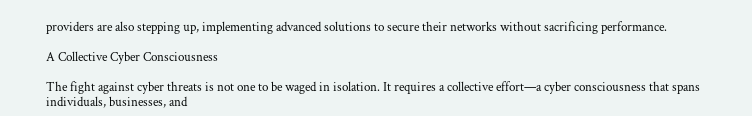providers are also stepping up, implementing advanced solutions to secure their networks without sacrificing performance.

A Collective Cyber Consciousness

The fight against cyber threats is not one to be waged in isolation. It requires a collective effort—a cyber consciousness that spans individuals, businesses, and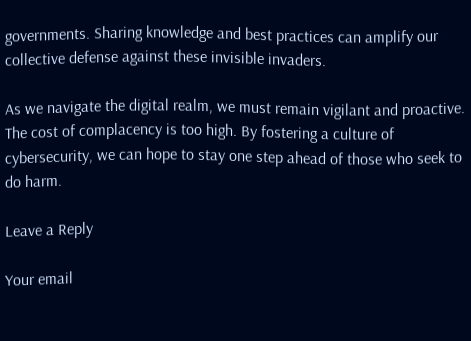governments. Sharing knowledge and best practices can amplify our collective defense against these invisible invaders.

As we navigate the digital realm, we must remain vigilant and proactive. The cost of complacency is too high. By fostering a culture of cybersecurity, we can hope to stay one step ahead of those who seek to do harm.

Leave a Reply

Your email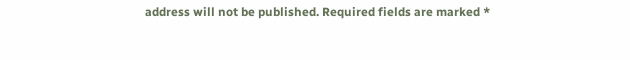address will not be published. Required fields are marked *